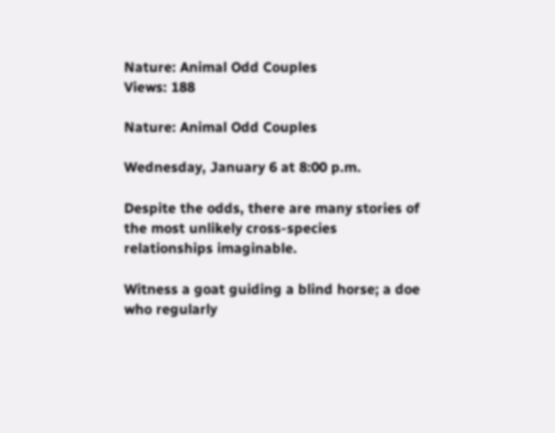Nature: Animal Odd Couples
Views: 188

Nature: Animal Odd Couples

Wednesday, January 6 at 8:00 p.m.

Despite the odds, there are many stories of the most unlikely cross-species relationships imaginable.

Witness a goat guiding a blind horse; a doe who regularly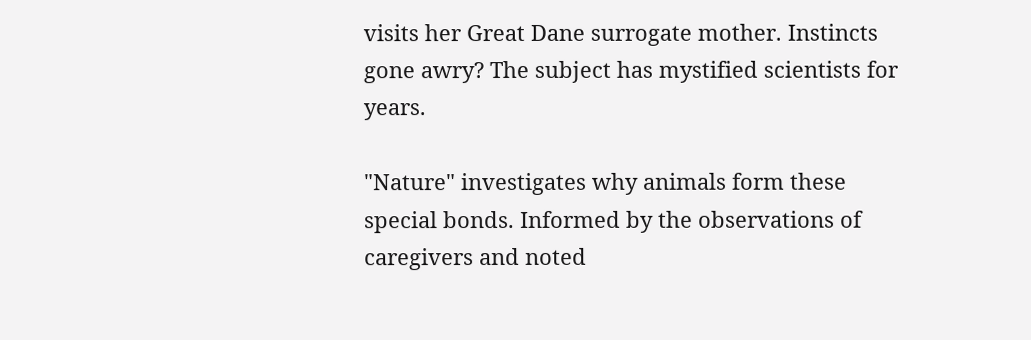visits her Great Dane surrogate mother. Instincts gone awry? The subject has mystified scientists for years.

"Nature" investigates why animals form these special bonds. Informed by the observations of caregivers and noted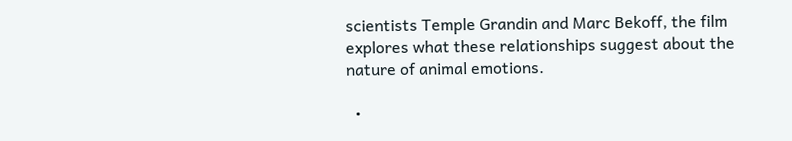scientists Temple Grandin and Marc Bekoff, the film explores what these relationships suggest about the nature of animal emotions.

  •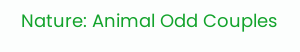Nature: Animal Odd Couples